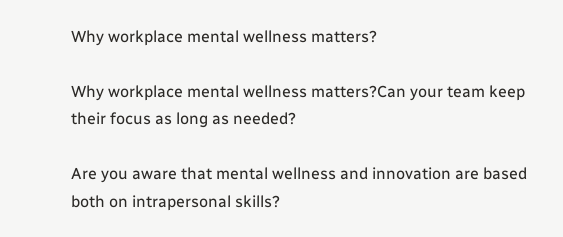Why workplace mental wellness matters?

Why workplace mental wellness matters?Can your team keep their focus as long as needed?

Are you aware that mental wellness and innovation are based both on intrapersonal skills?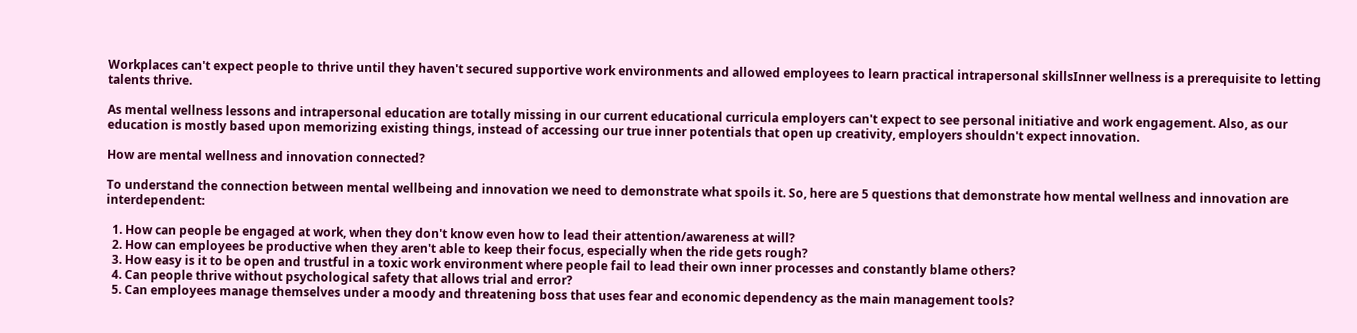Workplaces can't expect people to thrive until they haven't secured supportive work environments and allowed employees to learn practical intrapersonal skillsInner wellness is a prerequisite to letting talents thrive.

As mental wellness lessons and intrapersonal education are totally missing in our current educational curricula employers can't expect to see personal initiative and work engagement. Also, as our education is mostly based upon memorizing existing things, instead of accessing our true inner potentials that open up creativity, employers shouldn't expect innovation.

How are mental wellness and innovation connected?

To understand the connection between mental wellbeing and innovation we need to demonstrate what spoils it. So, here are 5 questions that demonstrate how mental wellness and innovation are interdependent:

  1. How can people be engaged at work, when they don't know even how to lead their attention/awareness at will?
  2. How can employees be productive when they aren't able to keep their focus, especially when the ride gets rough?
  3. How easy is it to be open and trustful in a toxic work environment where people fail to lead their own inner processes and constantly blame others?
  4. Can people thrive without psychological safety that allows trial and error?
  5. Can employees manage themselves under a moody and threatening boss that uses fear and economic dependency as the main management tools?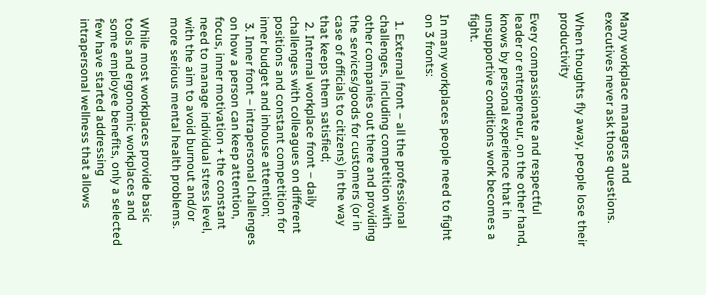Many workplace managers and executives never ask those questions.

When thoughts fly away, people lose their productivity

Every compassionate and respectful leader or entrepreneur, on the other hand, knows by personal experience that in unsupportive conditions work becomes a fight.

In many workplaces people need to fight on 3 fronts:

  1. External front – all the professional challenges, including competition with other companies out there and providing the services/goods for customers (or in case of officials to citizens) in the way that keeps them satisfied;
  2. Internal workplace front – daily challenges with colleagues on different positions and constant competition for inner budget and inhouse attention;
  3. Inner front – intrapersonal challenges on how a person can keep attention, focus, inner motivation + the constant need to manage individual stress level, with the aim to avoid burnout and/or more serious mental health problems.

While most workplaces provide basic tools and ergonomic workplaces and some employee benefits, only a selected few have started addressing intrapersonal wellness that allows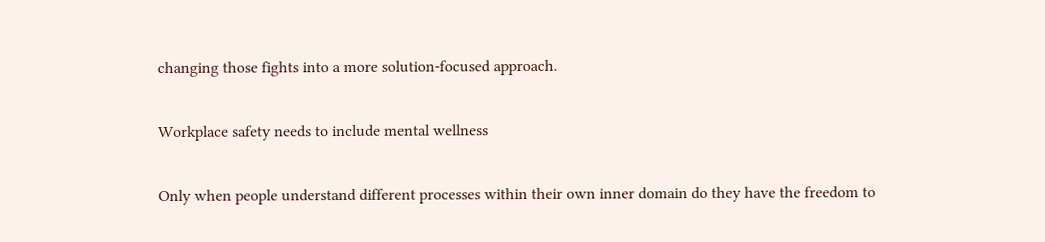changing those fights into a more solution-focused approach.

Workplace safety needs to include mental wellness

Only when people understand different processes within their own inner domain do they have the freedom to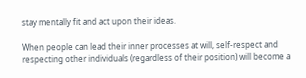stay mentally fit and act upon their ideas.

When people can lead their inner processes at will, self-respect and respecting other individuals (regardless of their position) will become a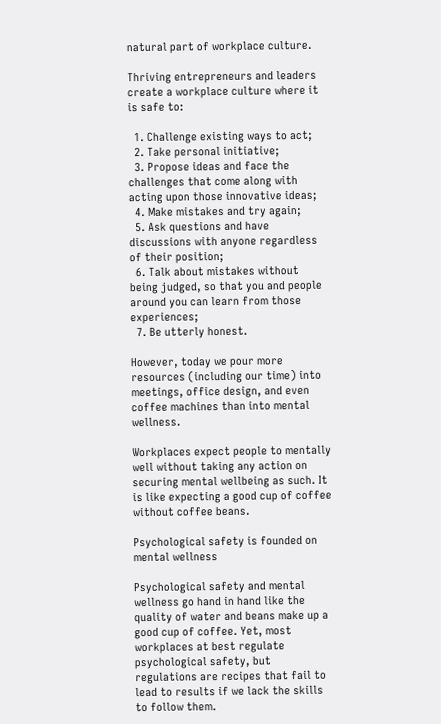natural part of workplace culture.

Thriving entrepreneurs and leaders create a workplace culture where it is safe to:

  1. Challenge existing ways to act;
  2. Take personal initiative;
  3. Propose ideas and face the challenges that come along with acting upon those innovative ideas;
  4. Make mistakes and try again;
  5. Ask questions and have discussions with anyone regardless of their position;
  6. Talk about mistakes without being judged, so that you and people around you can learn from those experiences;
  7. Be utterly honest.

However, today we pour more resources (including our time) into meetings, office design, and even coffee machines than into mental wellness.

Workplaces expect people to mentally well without taking any action on securing mental wellbeing as such. It is like expecting a good cup of coffee without coffee beans.

Psychological safety is founded on mental wellness

Psychological safety and mental wellness go hand in hand like the quality of water and beans make up a good cup of coffee. Yet, most workplaces at best regulate psychological safety, but regulations are recipes that fail to lead to results if we lack the skills to follow them.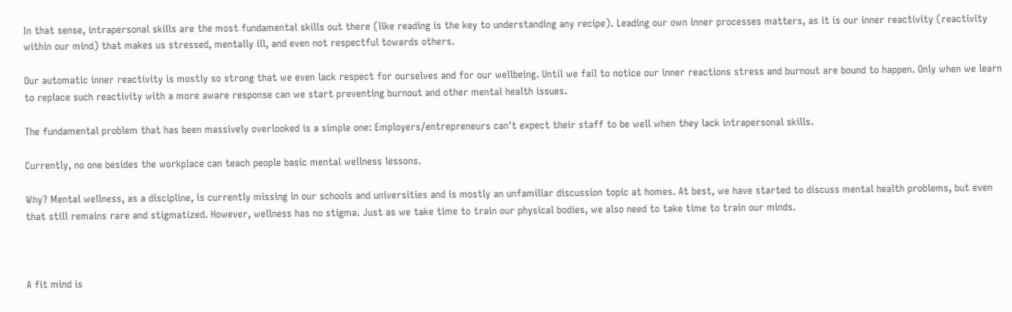In that sense, intrapersonal skills are the most fundamental skills out there (like reading is the key to understanding any recipe). Leading our own inner processes matters, as it is our inner reactivity (reactivity within our mind) that makes us stressed, mentally ill, and even not respectful towards others.

Our automatic inner reactivity is mostly so strong that we even lack respect for ourselves and for our wellbeing. Until we fail to notice our inner reactions stress and burnout are bound to happen. Only when we learn to replace such reactivity with a more aware response can we start preventing burnout and other mental health issues.

The fundamental problem that has been massively overlooked is a simple one: Employers/entrepreneurs can't expect their staff to be well when they lack intrapersonal skills.

Currently, no one besides the workplace can teach people basic mental wellness lessons.

Why? Mental wellness, as a discipline, is currently missing in our schools and universities and is mostly an unfamiliar discussion topic at homes. At best, we have started to discuss mental health problems, but even that still remains rare and stigmatized. However, wellness has no stigma. Just as we take time to train our physical bodies, we also need to take time to train our minds.



A fit mind is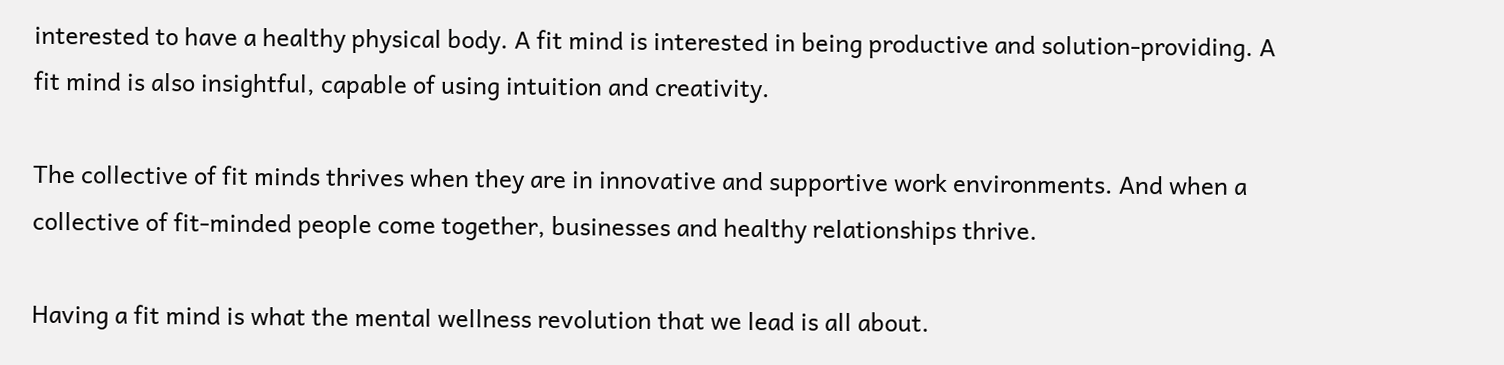interested to have a healthy physical body. A fit mind is interested in being productive and solution-providing. A fit mind is also insightful, capable of using intuition and creativity.

The collective of fit minds thrives when they are in innovative and supportive work environments. And when a collective of fit-minded people come together, businesses and healthy relationships thrive.

Having a fit mind is what the mental wellness revolution that we lead is all about.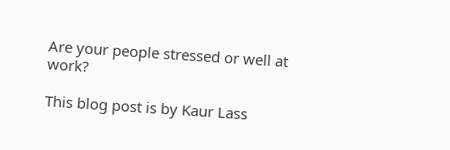Are your people stressed or well at work?

This blog post is by Kaur Lass